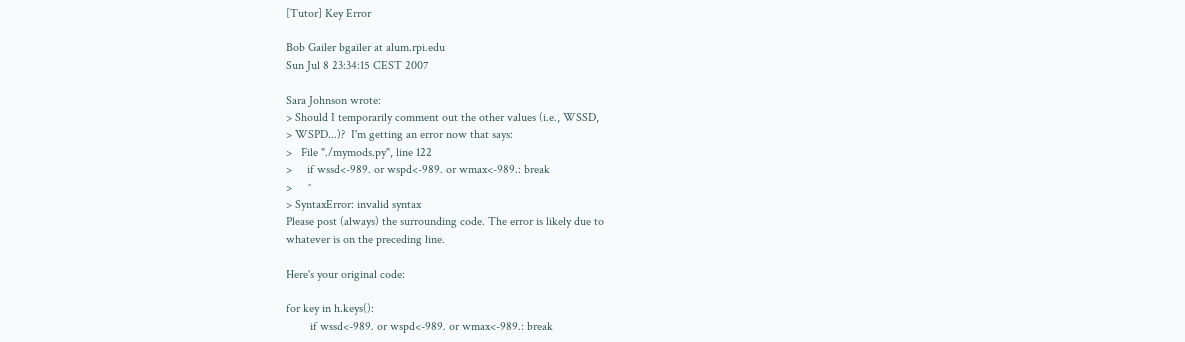[Tutor] Key Error

Bob Gailer bgailer at alum.rpi.edu
Sun Jul 8 23:34:15 CEST 2007

Sara Johnson wrote:
> Should I temporarily comment out the other values (i.e., WSSD,
> WSPD...)?  I'm getting an error now that says:
>   File "./mymods.py", line 122
>     if wssd<-989. or wspd<-989. or wmax<-989.: break
>     ^
> SyntaxError: invalid syntax
Please post (always) the surrounding code. The error is likely due to
whatever is on the preceding line.

Here's your original code:

for key in h.keys():
        if wssd<-989. or wspd<-989. or wmax<-989.: break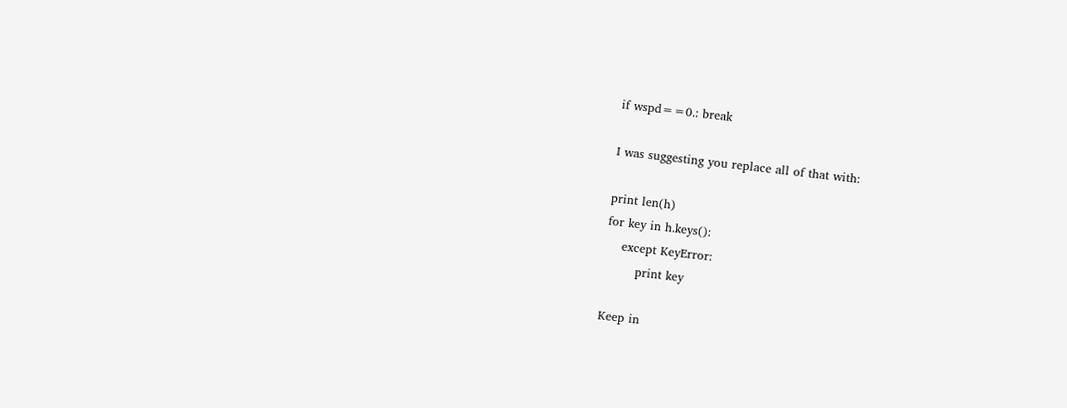if wspd==0.: break

I was suggesting you replace all of that with:

print len(h)
for key in h.keys():
    except KeyError:
        print key

Keep in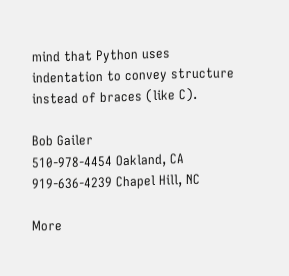mind that Python uses indentation to convey structure instead of braces (like C).

Bob Gailer
510-978-4454 Oakland, CA
919-636-4239 Chapel Hill, NC

More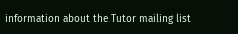information about the Tutor mailing list